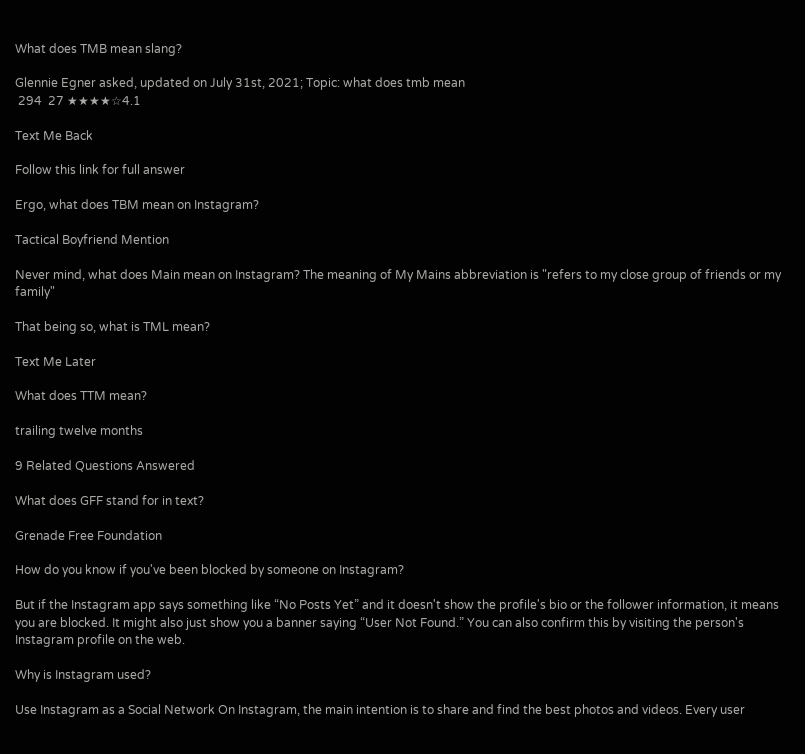What does TMB mean slang?

Glennie Egner asked, updated on July 31st, 2021; Topic: what does tmb mean
 294  27 ★★★★☆4.1

Text Me Back

Follow this link for full answer

Ergo, what does TBM mean on Instagram?

Tactical Boyfriend Mention

Never mind, what does Main mean on Instagram? The meaning of My Mains abbreviation is "refers to my close group of friends or my family"

That being so, what is TML mean?

Text Me Later

What does TTM mean?

trailing twelve months

9 Related Questions Answered

What does GFF stand for in text?

Grenade Free Foundation

How do you know if you've been blocked by someone on Instagram?

But if the Instagram app says something like “No Posts Yet” and it doesn't show the profile's bio or the follower information, it means you are blocked. It might also just show you a banner saying “User Not Found.” You can also confirm this by visiting the person's Instagram profile on the web.

Why is Instagram used?

Use Instagram as a Social Network On Instagram, the main intention is to share and find the best photos and videos. Every user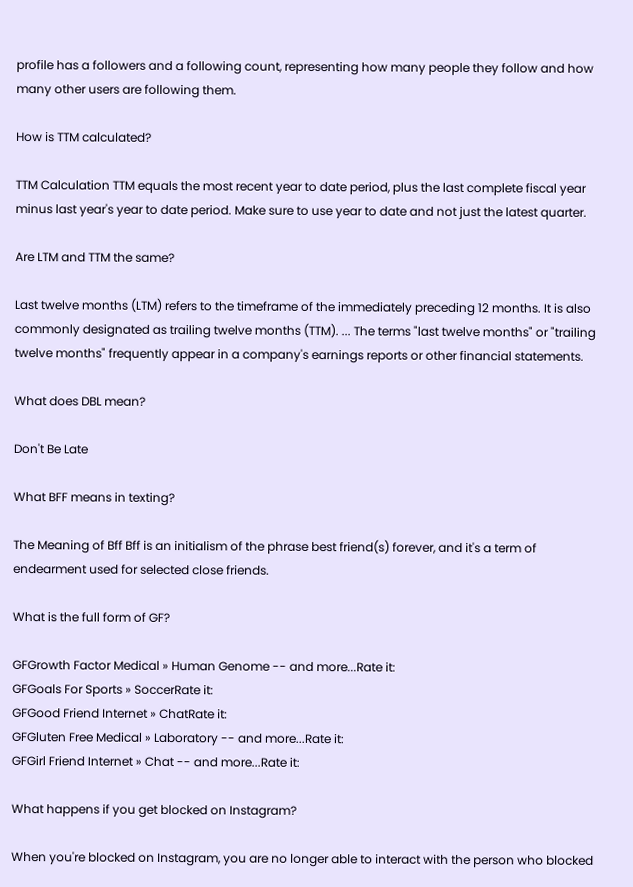profile has a followers and a following count, representing how many people they follow and how many other users are following them.

How is TTM calculated?

TTM Calculation TTM equals the most recent year to date period, plus the last complete fiscal year minus last year's year to date period. Make sure to use year to date and not just the latest quarter.

Are LTM and TTM the same?

Last twelve months (LTM) refers to the timeframe of the immediately preceding 12 months. It is also commonly designated as trailing twelve months (TTM). ... The terms "last twelve months" or "trailing twelve months" frequently appear in a company's earnings reports or other financial statements.

What does DBL mean?

Don't Be Late

What BFF means in texting?

The Meaning of Bff Bff is an initialism of the phrase best friend(s) forever, and it's a term of endearment used for selected close friends.

What is the full form of GF?

GFGrowth Factor Medical » Human Genome -- and more...Rate it:
GFGoals For Sports » SoccerRate it:
GFGood Friend Internet » ChatRate it:
GFGluten Free Medical » Laboratory -- and more...Rate it:
GFGirl Friend Internet » Chat -- and more...Rate it:

What happens if you get blocked on Instagram?

When you're blocked on Instagram, you are no longer able to interact with the person who blocked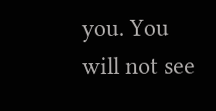you. You will not see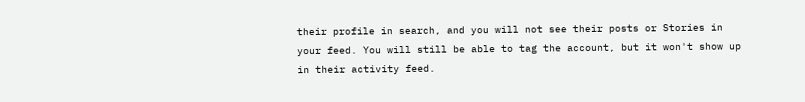their profile in search, and you will not see their posts or Stories in your feed. You will still be able to tag the account, but it won't show up in their activity feed.